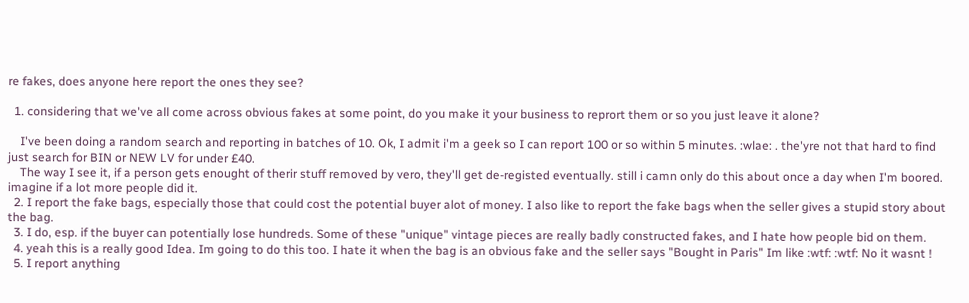re fakes, does anyone here report the ones they see?

  1. considering that we've all come across obvious fakes at some point, do you make it your business to reprort them or so you just leave it alone?

    I've been doing a random search and reporting in batches of 10. Ok, I admit i'm a geek so I can report 100 or so within 5 minutes. :wlae: . the'yre not that hard to find just search for BIN or NEW LV for under £40.
    The way I see it, if a person gets enought of therir stuff removed by vero, they'll get de-registed eventually. still i camn only do this about once a day when I'm boored. imagine if a lot more people did it.
  2. I report the fake bags, especially those that could cost the potential buyer alot of money. I also like to report the fake bags when the seller gives a stupid story about the bag.
  3. I do, esp. if the buyer can potentially lose hundreds. Some of these "unique" vintage pieces are really badly constructed fakes, and I hate how people bid on them.
  4. yeah this is a really good Idea. Im going to do this too. I hate it when the bag is an obvious fake and the seller says "Bought in Paris" Im like :wtf: :wtf: No it wasnt !
  5. I report anything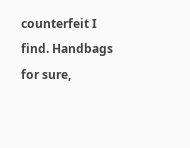counterfeit I find. Handbags for sure,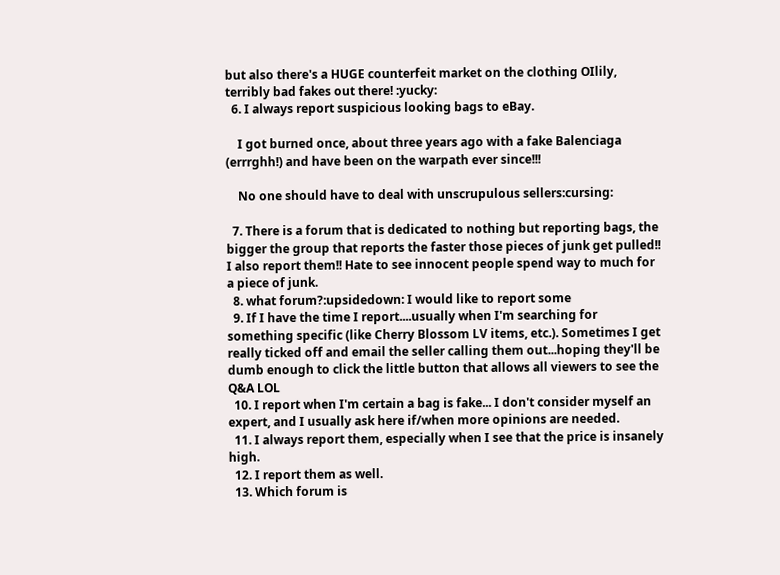but also there's a HUGE counterfeit market on the clothing OIlily, terribly bad fakes out there! :yucky:
  6. I always report suspicious looking bags to eBay.

    I got burned once, about three years ago with a fake Balenciaga (errrghh!) and have been on the warpath ever since!!!

    No one should have to deal with unscrupulous sellers:cursing:

  7. There is a forum that is dedicated to nothing but reporting bags, the bigger the group that reports the faster those pieces of junk get pulled!! I also report them!! Hate to see innocent people spend way to much for a piece of junk.
  8. what forum?:upsidedown: I would like to report some
  9. If I have the time I report....usually when I'm searching for something specific (like Cherry Blossom LV items, etc.). Sometimes I get really ticked off and email the seller calling them out...hoping they'll be dumb enough to click the little button that allows all viewers to see the Q&A LOL
  10. I report when I'm certain a bag is fake... I don't consider myself an expert, and I usually ask here if/when more opinions are needed.
  11. I always report them, especially when I see that the price is insanely high.
  12. I report them as well.
  13. Which forum is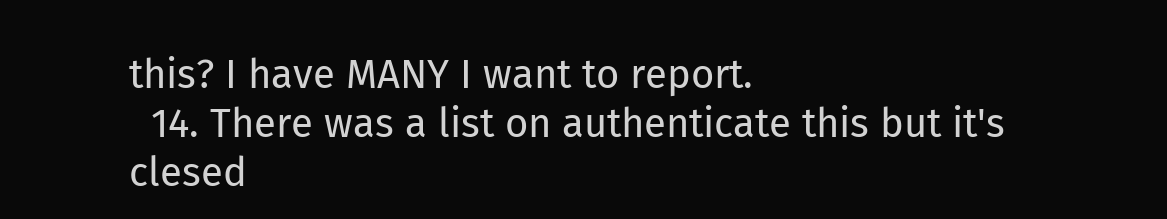this? I have MANY I want to report.
  14. There was a list on authenticate this but it's clesed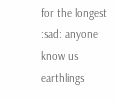for the longest :sad: anyone know us earthlings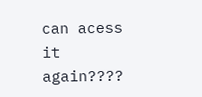can acess it again????